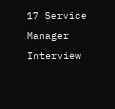17 Service Manager Interview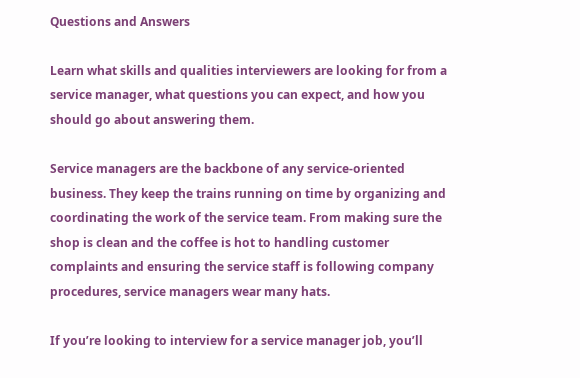Questions and Answers

Learn what skills and qualities interviewers are looking for from a service manager, what questions you can expect, and how you should go about answering them.

Service managers are the backbone of any service-oriented business. They keep the trains running on time by organizing and coordinating the work of the service team. From making sure the shop is clean and the coffee is hot to handling customer complaints and ensuring the service staff is following company procedures, service managers wear many hats.

If you’re looking to interview for a service manager job, you’ll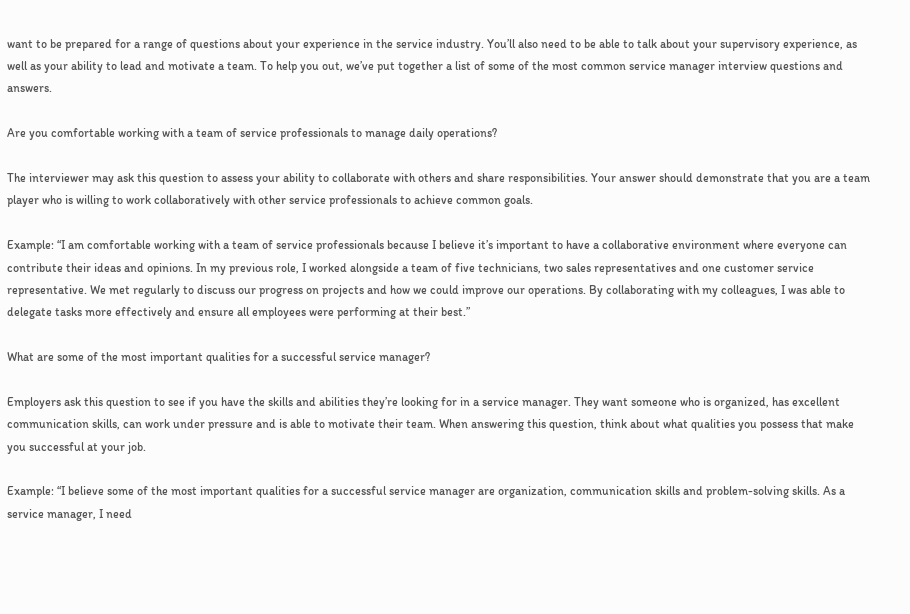want to be prepared for a range of questions about your experience in the service industry. You’ll also need to be able to talk about your supervisory experience, as well as your ability to lead and motivate a team. To help you out, we’ve put together a list of some of the most common service manager interview questions and answers.

Are you comfortable working with a team of service professionals to manage daily operations?

The interviewer may ask this question to assess your ability to collaborate with others and share responsibilities. Your answer should demonstrate that you are a team player who is willing to work collaboratively with other service professionals to achieve common goals.

Example: “I am comfortable working with a team of service professionals because I believe it’s important to have a collaborative environment where everyone can contribute their ideas and opinions. In my previous role, I worked alongside a team of five technicians, two sales representatives and one customer service representative. We met regularly to discuss our progress on projects and how we could improve our operations. By collaborating with my colleagues, I was able to delegate tasks more effectively and ensure all employees were performing at their best.”

What are some of the most important qualities for a successful service manager?

Employers ask this question to see if you have the skills and abilities they’re looking for in a service manager. They want someone who is organized, has excellent communication skills, can work under pressure and is able to motivate their team. When answering this question, think about what qualities you possess that make you successful at your job.

Example: “I believe some of the most important qualities for a successful service manager are organization, communication skills and problem-solving skills. As a service manager, I need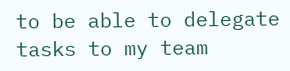to be able to delegate tasks to my team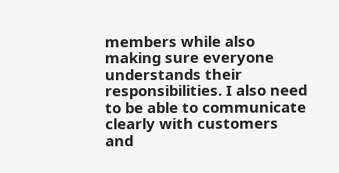members while also making sure everyone understands their responsibilities. I also need to be able to communicate clearly with customers and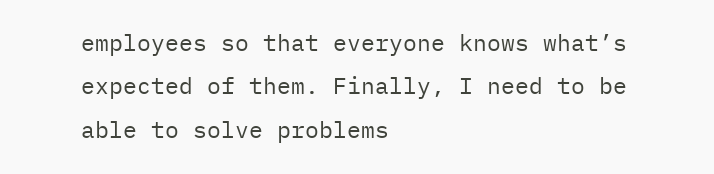employees so that everyone knows what’s expected of them. Finally, I need to be able to solve problems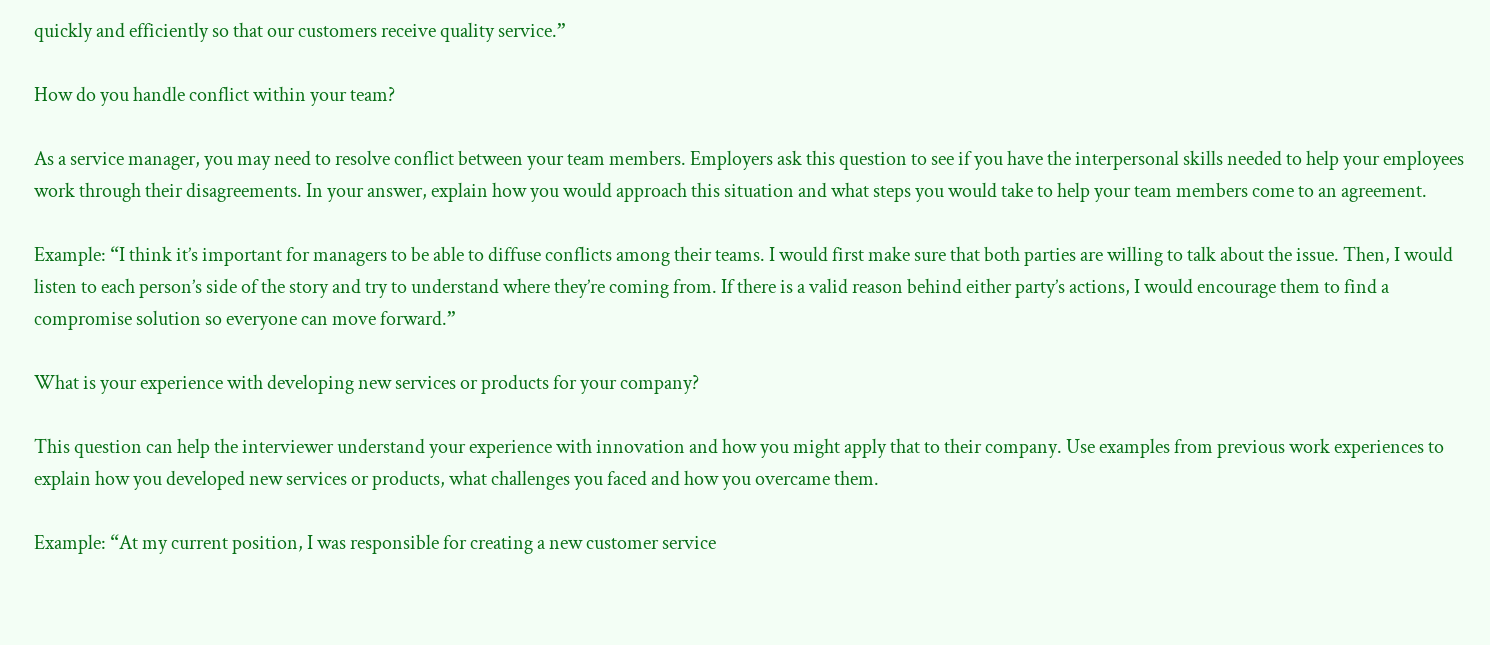quickly and efficiently so that our customers receive quality service.”

How do you handle conflict within your team?

As a service manager, you may need to resolve conflict between your team members. Employers ask this question to see if you have the interpersonal skills needed to help your employees work through their disagreements. In your answer, explain how you would approach this situation and what steps you would take to help your team members come to an agreement.

Example: “I think it’s important for managers to be able to diffuse conflicts among their teams. I would first make sure that both parties are willing to talk about the issue. Then, I would listen to each person’s side of the story and try to understand where they’re coming from. If there is a valid reason behind either party’s actions, I would encourage them to find a compromise solution so everyone can move forward.”

What is your experience with developing new services or products for your company?

This question can help the interviewer understand your experience with innovation and how you might apply that to their company. Use examples from previous work experiences to explain how you developed new services or products, what challenges you faced and how you overcame them.

Example: “At my current position, I was responsible for creating a new customer service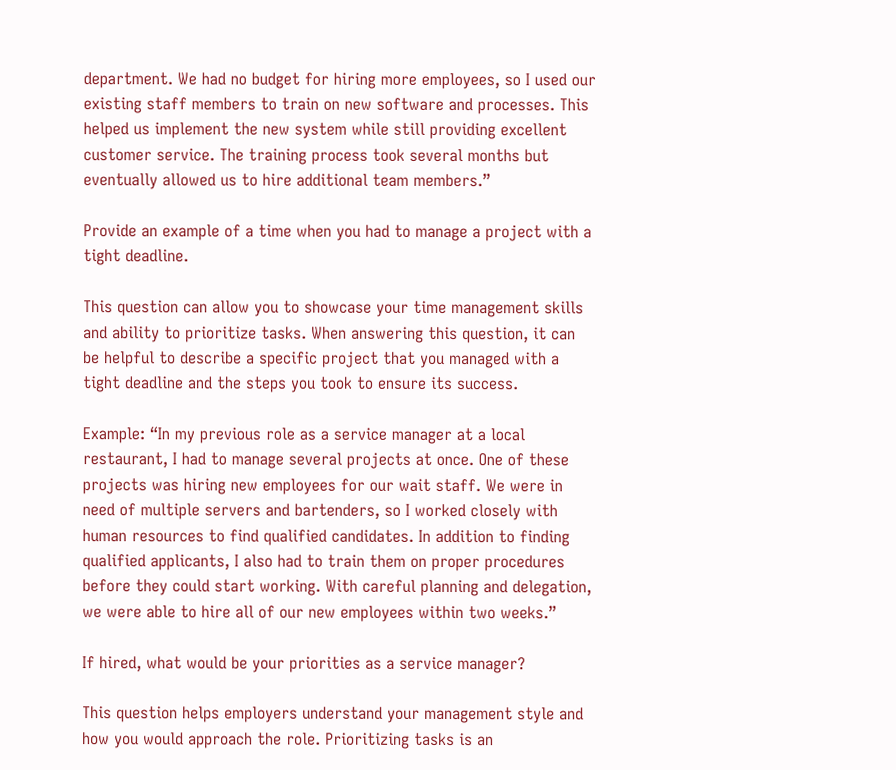department. We had no budget for hiring more employees, so I used our existing staff members to train on new software and processes. This helped us implement the new system while still providing excellent customer service. The training process took several months but eventually allowed us to hire additional team members.”

Provide an example of a time when you had to manage a project with a tight deadline.

This question can allow you to showcase your time management skills and ability to prioritize tasks. When answering this question, it can be helpful to describe a specific project that you managed with a tight deadline and the steps you took to ensure its success.

Example: “In my previous role as a service manager at a local restaurant, I had to manage several projects at once. One of these projects was hiring new employees for our wait staff. We were in need of multiple servers and bartenders, so I worked closely with human resources to find qualified candidates. In addition to finding qualified applicants, I also had to train them on proper procedures before they could start working. With careful planning and delegation, we were able to hire all of our new employees within two weeks.”

If hired, what would be your priorities as a service manager?

This question helps employers understand your management style and how you would approach the role. Prioritizing tasks is an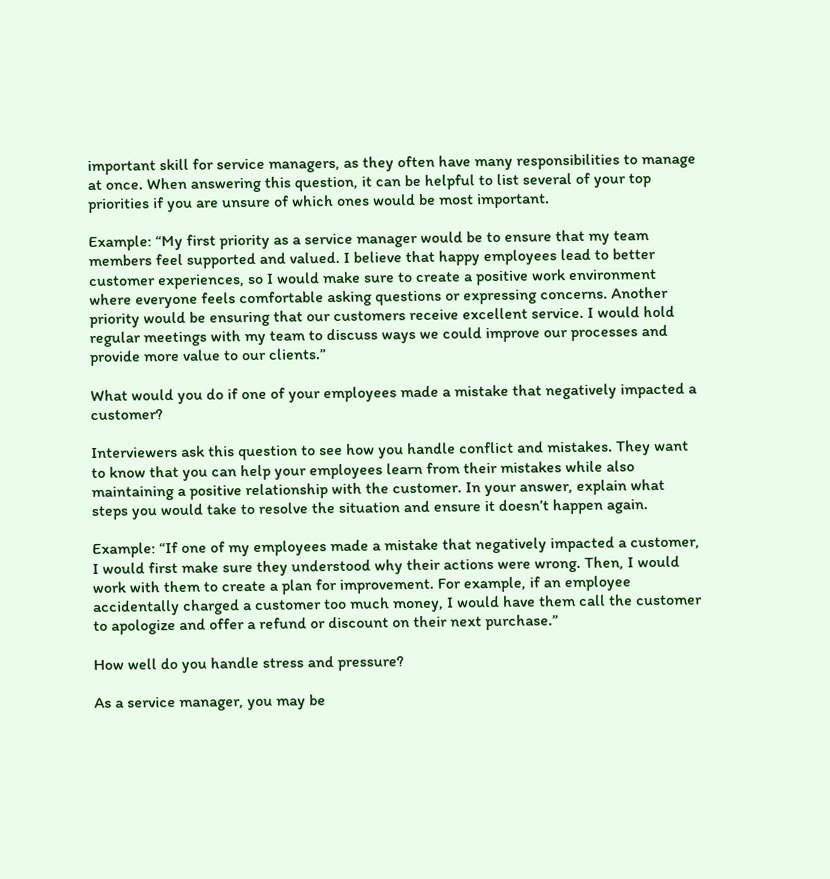important skill for service managers, as they often have many responsibilities to manage at once. When answering this question, it can be helpful to list several of your top priorities if you are unsure of which ones would be most important.

Example: “My first priority as a service manager would be to ensure that my team members feel supported and valued. I believe that happy employees lead to better customer experiences, so I would make sure to create a positive work environment where everyone feels comfortable asking questions or expressing concerns. Another priority would be ensuring that our customers receive excellent service. I would hold regular meetings with my team to discuss ways we could improve our processes and provide more value to our clients.”

What would you do if one of your employees made a mistake that negatively impacted a customer?

Interviewers ask this question to see how you handle conflict and mistakes. They want to know that you can help your employees learn from their mistakes while also maintaining a positive relationship with the customer. In your answer, explain what steps you would take to resolve the situation and ensure it doesn’t happen again.

Example: “If one of my employees made a mistake that negatively impacted a customer, I would first make sure they understood why their actions were wrong. Then, I would work with them to create a plan for improvement. For example, if an employee accidentally charged a customer too much money, I would have them call the customer to apologize and offer a refund or discount on their next purchase.”

How well do you handle stress and pressure?

As a service manager, you may be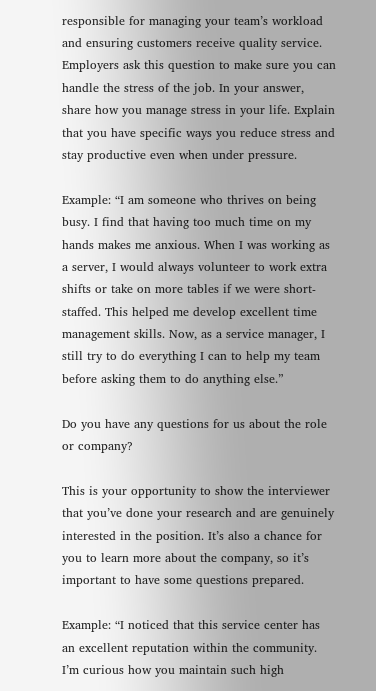responsible for managing your team’s workload and ensuring customers receive quality service. Employers ask this question to make sure you can handle the stress of the job. In your answer, share how you manage stress in your life. Explain that you have specific ways you reduce stress and stay productive even when under pressure.

Example: “I am someone who thrives on being busy. I find that having too much time on my hands makes me anxious. When I was working as a server, I would always volunteer to work extra shifts or take on more tables if we were short-staffed. This helped me develop excellent time management skills. Now, as a service manager, I still try to do everything I can to help my team before asking them to do anything else.”

Do you have any questions for us about the role or company?

This is your opportunity to show the interviewer that you’ve done your research and are genuinely interested in the position. It’s also a chance for you to learn more about the company, so it’s important to have some questions prepared.

Example: “I noticed that this service center has an excellent reputation within the community. I’m curious how you maintain such high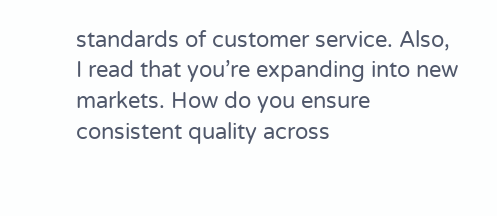standards of customer service. Also, I read that you’re expanding into new markets. How do you ensure consistent quality across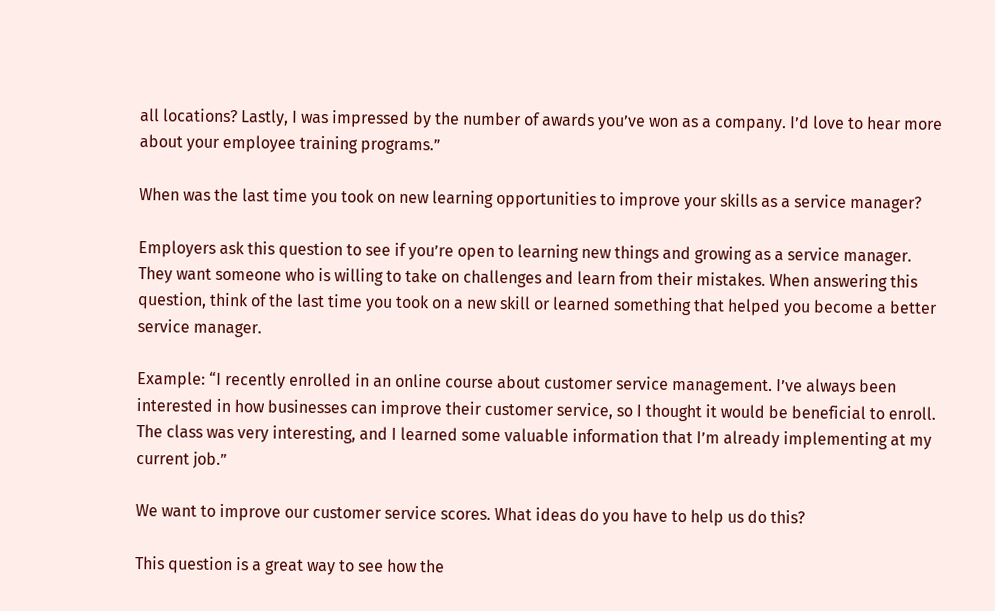all locations? Lastly, I was impressed by the number of awards you’ve won as a company. I’d love to hear more about your employee training programs.”

When was the last time you took on new learning opportunities to improve your skills as a service manager?

Employers ask this question to see if you’re open to learning new things and growing as a service manager. They want someone who is willing to take on challenges and learn from their mistakes. When answering this question, think of the last time you took on a new skill or learned something that helped you become a better service manager.

Example: “I recently enrolled in an online course about customer service management. I’ve always been interested in how businesses can improve their customer service, so I thought it would be beneficial to enroll. The class was very interesting, and I learned some valuable information that I’m already implementing at my current job.”

We want to improve our customer service scores. What ideas do you have to help us do this?

This question is a great way to see how the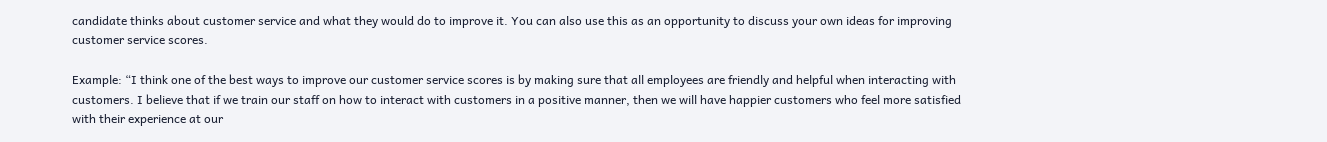candidate thinks about customer service and what they would do to improve it. You can also use this as an opportunity to discuss your own ideas for improving customer service scores.

Example: “I think one of the best ways to improve our customer service scores is by making sure that all employees are friendly and helpful when interacting with customers. I believe that if we train our staff on how to interact with customers in a positive manner, then we will have happier customers who feel more satisfied with their experience at our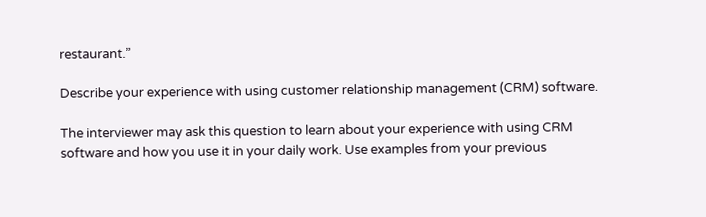restaurant.”

Describe your experience with using customer relationship management (CRM) software.

The interviewer may ask this question to learn about your experience with using CRM software and how you use it in your daily work. Use examples from your previous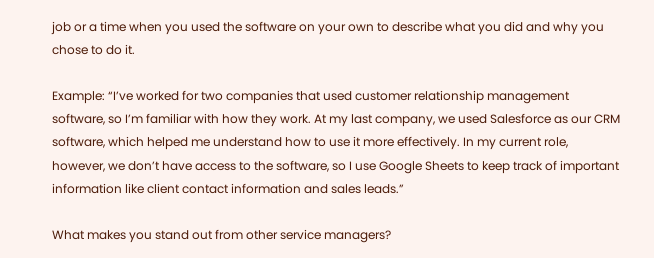job or a time when you used the software on your own to describe what you did and why you chose to do it.

Example: “I’ve worked for two companies that used customer relationship management software, so I’m familiar with how they work. At my last company, we used Salesforce as our CRM software, which helped me understand how to use it more effectively. In my current role, however, we don’t have access to the software, so I use Google Sheets to keep track of important information like client contact information and sales leads.”

What makes you stand out from other service managers?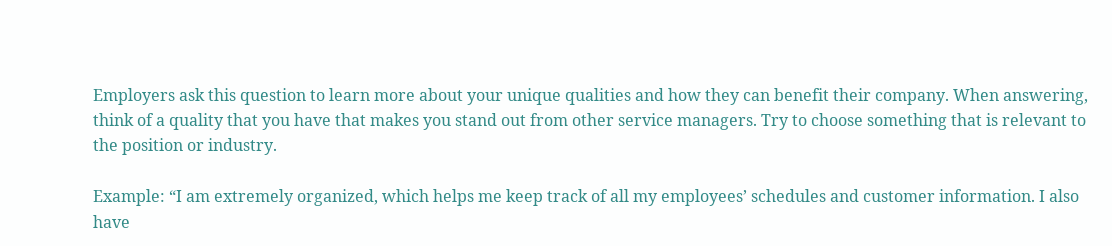Employers ask this question to learn more about your unique qualities and how they can benefit their company. When answering, think of a quality that you have that makes you stand out from other service managers. Try to choose something that is relevant to the position or industry.

Example: “I am extremely organized, which helps me keep track of all my employees’ schedules and customer information. I also have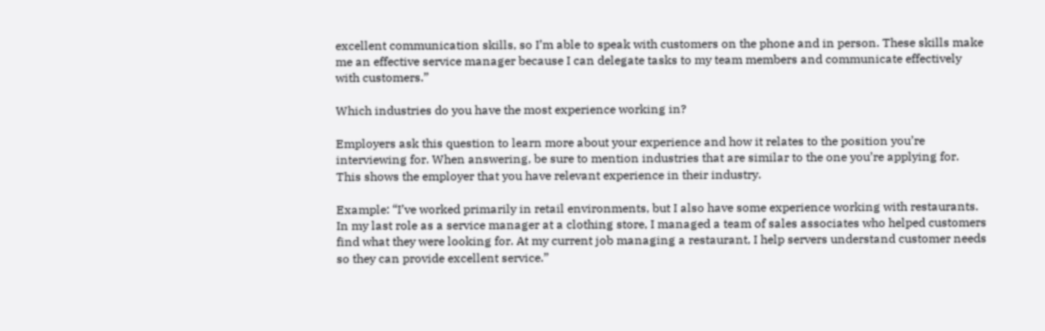excellent communication skills, so I’m able to speak with customers on the phone and in person. These skills make me an effective service manager because I can delegate tasks to my team members and communicate effectively with customers.”

Which industries do you have the most experience working in?

Employers ask this question to learn more about your experience and how it relates to the position you’re interviewing for. When answering, be sure to mention industries that are similar to the one you’re applying for. This shows the employer that you have relevant experience in their industry.

Example: “I’ve worked primarily in retail environments, but I also have some experience working with restaurants. In my last role as a service manager at a clothing store, I managed a team of sales associates who helped customers find what they were looking for. At my current job managing a restaurant, I help servers understand customer needs so they can provide excellent service.”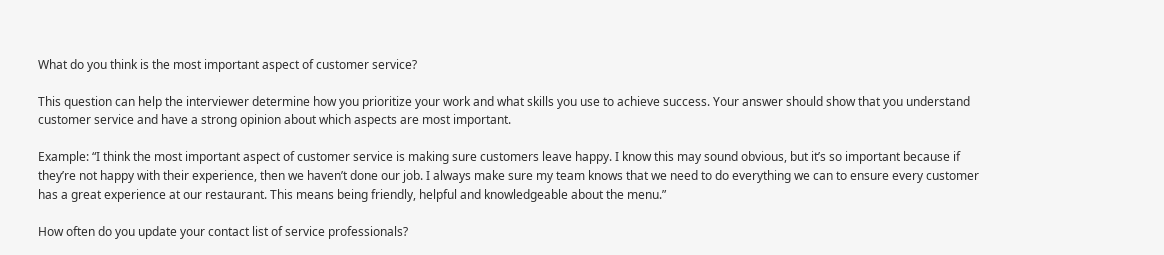What do you think is the most important aspect of customer service?

This question can help the interviewer determine how you prioritize your work and what skills you use to achieve success. Your answer should show that you understand customer service and have a strong opinion about which aspects are most important.

Example: “I think the most important aspect of customer service is making sure customers leave happy. I know this may sound obvious, but it’s so important because if they’re not happy with their experience, then we haven’t done our job. I always make sure my team knows that we need to do everything we can to ensure every customer has a great experience at our restaurant. This means being friendly, helpful and knowledgeable about the menu.”

How often do you update your contact list of service professionals?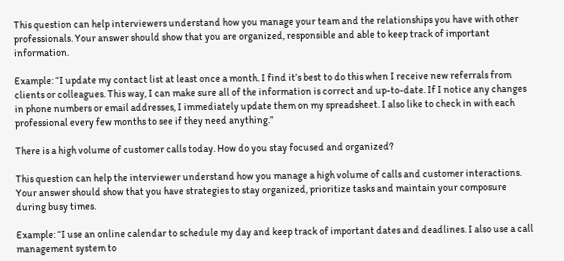This question can help interviewers understand how you manage your team and the relationships you have with other professionals. Your answer should show that you are organized, responsible and able to keep track of important information.

Example: “I update my contact list at least once a month. I find it’s best to do this when I receive new referrals from clients or colleagues. This way, I can make sure all of the information is correct and up-to-date. If I notice any changes in phone numbers or email addresses, I immediately update them on my spreadsheet. I also like to check in with each professional every few months to see if they need anything.”

There is a high volume of customer calls today. How do you stay focused and organized?

This question can help the interviewer understand how you manage a high volume of calls and customer interactions. Your answer should show that you have strategies to stay organized, prioritize tasks and maintain your composure during busy times.

Example: “I use an online calendar to schedule my day and keep track of important dates and deadlines. I also use a call management system to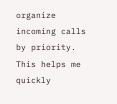organize incoming calls by priority. This helps me quickly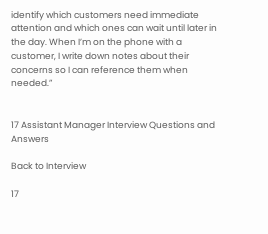identify which customers need immediate attention and which ones can wait until later in the day. When I’m on the phone with a customer, I write down notes about their concerns so I can reference them when needed.”


17 Assistant Manager Interview Questions and Answers

Back to Interview

17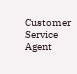Customer Service Agent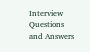Interview Questions and Answers